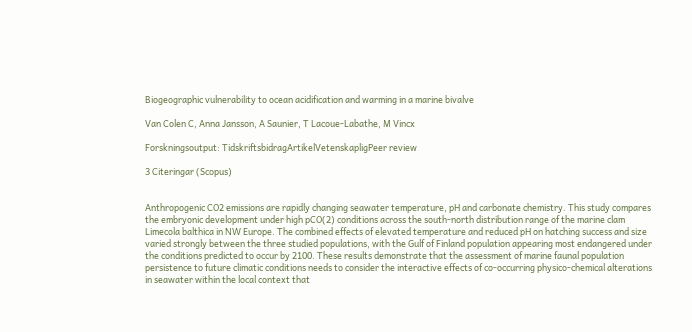Biogeographic vulnerability to ocean acidification and warming in a marine bivalve

Van Colen C, Anna Jansson, A Saunier, T Lacoue-Labathe, M Vincx

Forskningsoutput: TidskriftsbidragArtikelVetenskapligPeer review

3 Citeringar (Scopus)


Anthropogenic CO2 emissions are rapidly changing seawater temperature, pH and carbonate chemistry. This study compares the embryonic development under high pCO(2) conditions across the south-north distribution range of the marine clam Limecola balthica in NW Europe. The combined effects of elevated temperature and reduced pH on hatching success and size varied strongly between the three studied populations, with the Gulf of Finland population appearing most endangered under the conditions predicted to occur by 2100. These results demonstrate that the assessment of marine faunal population persistence to future climatic conditions needs to consider the interactive effects of co-occurring physico-chemical alterations in seawater within the local context that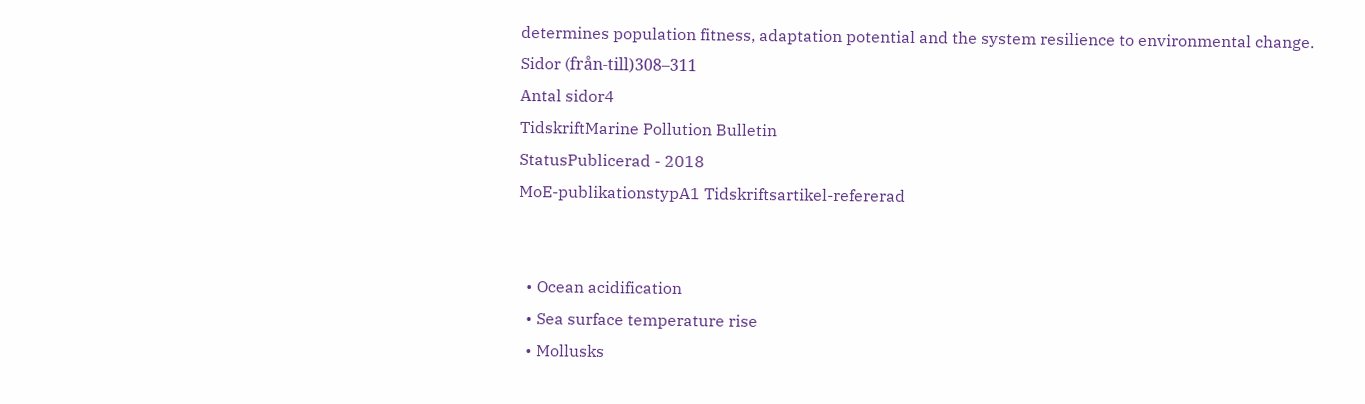determines population fitness, adaptation potential and the system resilience to environmental change.
Sidor (från-till)308–311
Antal sidor4
TidskriftMarine Pollution Bulletin
StatusPublicerad - 2018
MoE-publikationstypA1 Tidskriftsartikel-refererad


  • Ocean acidification
  • Sea surface temperature rise
  • Mollusks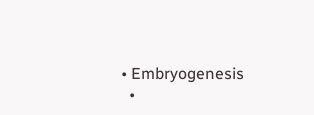• Embryogenesis
  •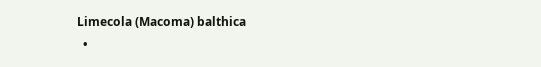Limecola (Macoma) balthica
  •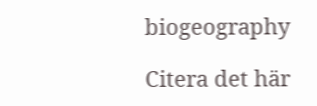biogeography

Citera det här